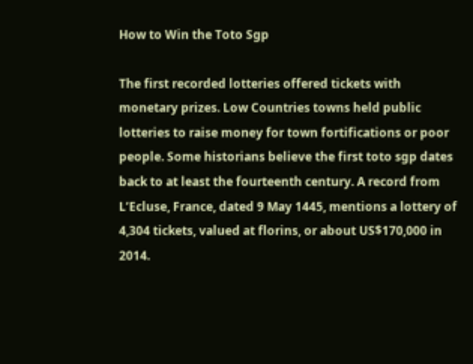How to Win the Toto Sgp

The first recorded lotteries offered tickets with monetary prizes. Low Countries towns held public lotteries to raise money for town fortifications or poor people. Some historians believe the first toto sgp dates back to at least the fourteenth century. A record from L’Ecluse, France, dated 9 May 1445, mentions a lottery of 4,304 tickets, valued at florins, or about US$170,000 in 2014.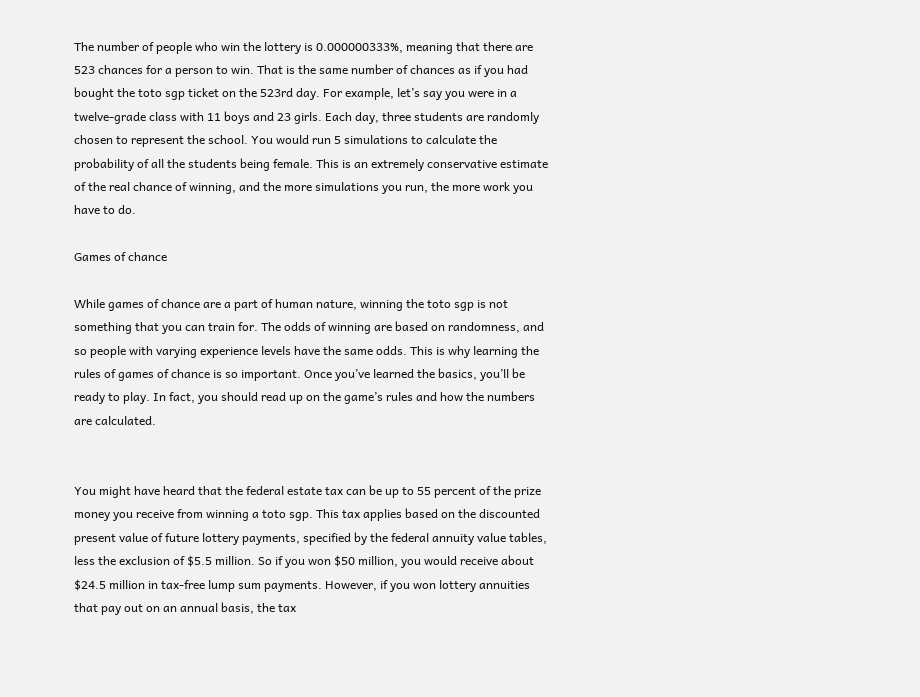The number of people who win the lottery is 0.000000333%, meaning that there are 523 chances for a person to win. That is the same number of chances as if you had bought the toto sgp ticket on the 523rd day. For example, let’s say you were in a twelve-grade class with 11 boys and 23 girls. Each day, three students are randomly chosen to represent the school. You would run 5 simulations to calculate the probability of all the students being female. This is an extremely conservative estimate of the real chance of winning, and the more simulations you run, the more work you have to do.

Games of chance

While games of chance are a part of human nature, winning the toto sgp is not something that you can train for. The odds of winning are based on randomness, and so people with varying experience levels have the same odds. This is why learning the rules of games of chance is so important. Once you’ve learned the basics, you’ll be ready to play. In fact, you should read up on the game’s rules and how the numbers are calculated.


You might have heard that the federal estate tax can be up to 55 percent of the prize money you receive from winning a toto sgp. This tax applies based on the discounted present value of future lottery payments, specified by the federal annuity value tables, less the exclusion of $5.5 million. So if you won $50 million, you would receive about $24.5 million in tax-free lump sum payments. However, if you won lottery annuities that pay out on an annual basis, the tax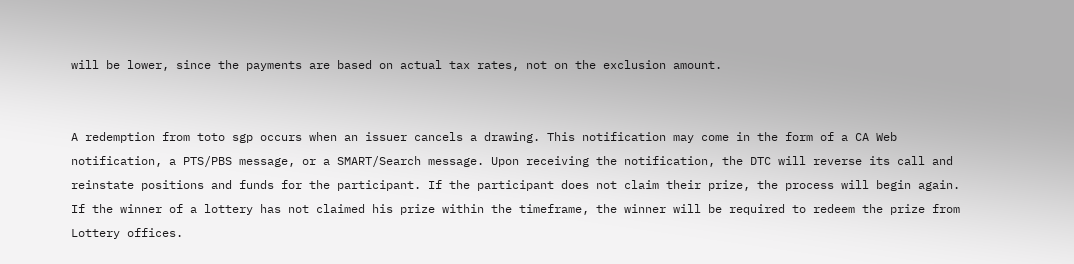will be lower, since the payments are based on actual tax rates, not on the exclusion amount.


A redemption from toto sgp occurs when an issuer cancels a drawing. This notification may come in the form of a CA Web notification, a PTS/PBS message, or a SMART/Search message. Upon receiving the notification, the DTC will reverse its call and reinstate positions and funds for the participant. If the participant does not claim their prize, the process will begin again. If the winner of a lottery has not claimed his prize within the timeframe, the winner will be required to redeem the prize from Lottery offices.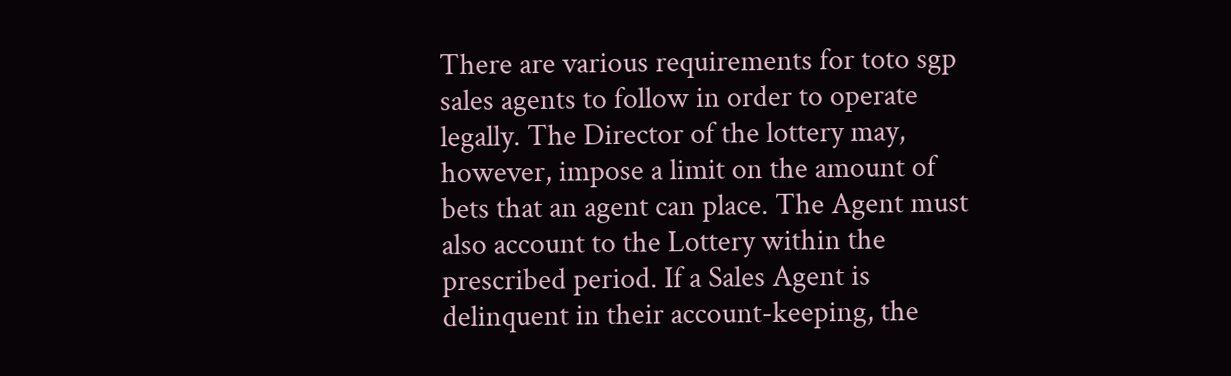There are various requirements for toto sgp sales agents to follow in order to operate legally. The Director of the lottery may, however, impose a limit on the amount of bets that an agent can place. The Agent must also account to the Lottery within the prescribed period. If a Sales Agent is delinquent in their account-keeping, the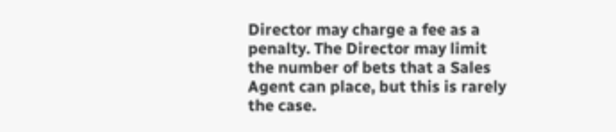Director may charge a fee as a penalty. The Director may limit the number of bets that a Sales Agent can place, but this is rarely the case.